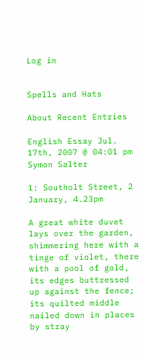Log in


Spells and Hats

About Recent Entries

English Essay Jul. 17th, 2007 @ 04:01 pm
Symon Salter

1: Southolt Street, 2 January, 4.23pm

A great white duvet lays over the garden, shimmering here with a tinge of violet, there with a pool of gold, its edges buttressed up against the fence; its quilted middle nailed down in places by stray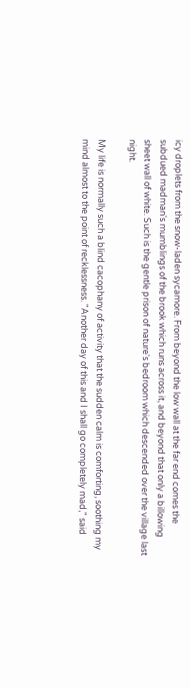icy droplets from the snow-laden sycamore. From beyond the low wall at the far end comes the subdued madman's mumblings of the brook which runs across it, and beyond that only a billowing sheet wall of white. Such is the gentle prison of nature's bedroom which descended over the village last night.

My life is normally such a blind cacophany of activity that the sudden calm is comforting, soothing my mind almost to the point of recklessness. "Another day of this and I shall go completely mad," said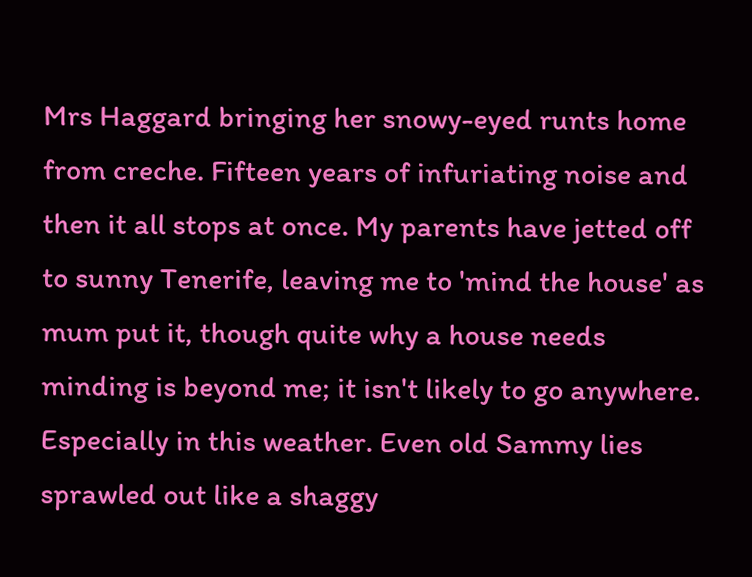Mrs Haggard bringing her snowy-eyed runts home from creche. Fifteen years of infuriating noise and then it all stops at once. My parents have jetted off to sunny Tenerife, leaving me to 'mind the house' as mum put it, though quite why a house needs minding is beyond me; it isn't likely to go anywhere. Especially in this weather. Even old Sammy lies sprawled out like a shaggy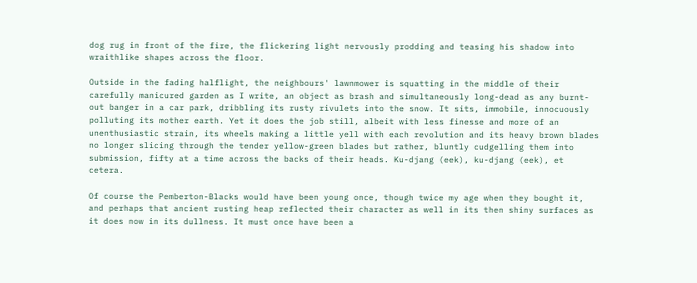dog rug in front of the fire, the flickering light nervously prodding and teasing his shadow into wraithlike shapes across the floor.

Outside in the fading halflight, the neighbours' lawnmower is squatting in the middle of their carefully manicured garden as I write, an object as brash and simultaneously long-dead as any burnt-out banger in a car park, dribbling its rusty rivulets into the snow. It sits, immobile, innocuously polluting its mother earth. Yet it does the job still, albeit with less finesse and more of an unenthusiastic strain, its wheels making a little yell with each revolution and its heavy brown blades no longer slicing through the tender yellow-green blades but rather, bluntly cudgelling them into submission, fifty at a time across the backs of their heads. Ku-djang (eek), ku-djang (eek), et cetera.

Of course the Pemberton-Blacks would have been young once, though twice my age when they bought it, and perhaps that ancient rusting heap reflected their character as well in its then shiny surfaces as it does now in its dullness. It must once have been a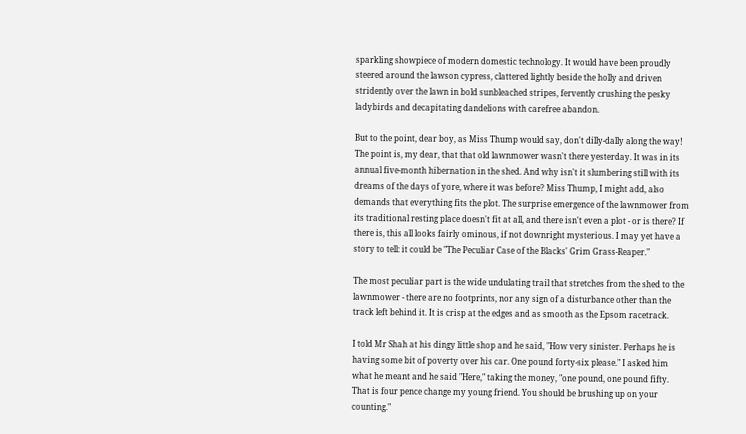sparkling showpiece of modern domestic technology. It would have been proudly steered around the lawson cypress, clattered lightly beside the holly and driven stridently over the lawn in bold sunbleached stripes, fervently crushing the pesky ladybirds and decapitating dandelions with carefree abandon.

But to the point, dear boy, as Miss Thump would say, don't dilly-dally along the way! The point is, my dear, that that old lawnmower wasn't there yesterday. It was in its annual five-month hibernation in the shed. And why isn't it slumbering still with its dreams of the days of yore, where it was before? Miss Thump, I might add, also demands that everything fits the plot. The surprise emergence of the lawnmower from its traditional resting place doesn't fit at all, and there isn't even a plot - or is there? If there is, this all looks fairly ominous, if not downright mysterious. I may yet have a story to tell: it could be "The Peculiar Case of the Blacks' Grim Grass-Reaper."

The most peculiar part is the wide undulating trail that stretches from the shed to the lawnmower - there are no footprints, nor any sign of a disturbance other than the track left behind it. It is crisp at the edges and as smooth as the Epsom racetrack.

I told Mr Shah at his dingy little shop and he said, "How very sinister. Perhaps he is having some bit of poverty over his car. One pound forty-six please." I asked him what he meant and he said "Here," taking the money, "one pound, one pound fifty. That is four pence change my young friend. You should be brushing up on your counting."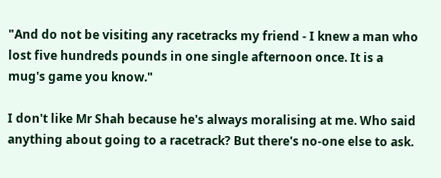"And do not be visiting any racetracks my friend - I knew a man who lost five hundreds pounds in one single afternoon once. It is a mug's game you know."

I don't like Mr Shah because he's always moralising at me. Who said anything about going to a racetrack? But there's no-one else to ask.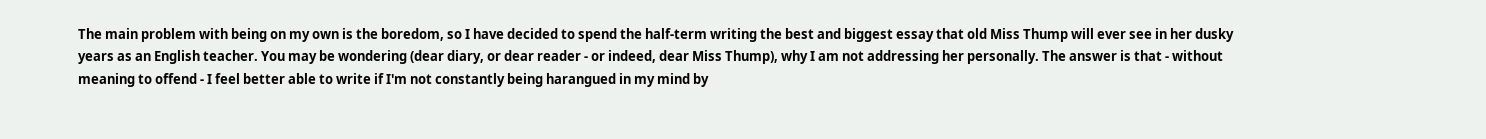The main problem with being on my own is the boredom, so I have decided to spend the half-term writing the best and biggest essay that old Miss Thump will ever see in her dusky years as an English teacher. You may be wondering (dear diary, or dear reader - or indeed, dear Miss Thump), why I am not addressing her personally. The answer is that - without meaning to offend - I feel better able to write if I'm not constantly being harangued in my mind by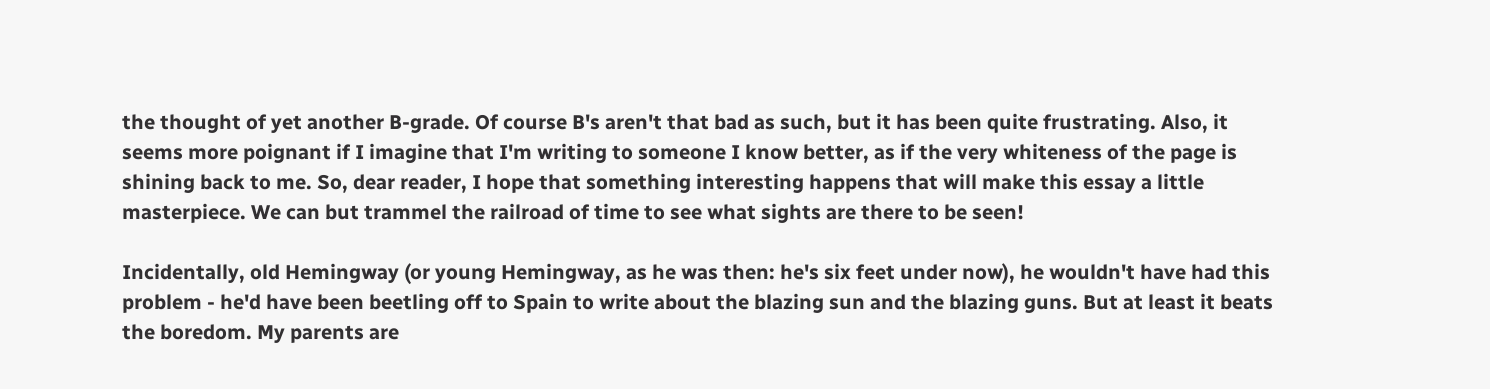the thought of yet another B-grade. Of course B's aren't that bad as such, but it has been quite frustrating. Also, it seems more poignant if I imagine that I'm writing to someone I know better, as if the very whiteness of the page is shining back to me. So, dear reader, I hope that something interesting happens that will make this essay a little masterpiece. We can but trammel the railroad of time to see what sights are there to be seen!

Incidentally, old Hemingway (or young Hemingway, as he was then: he's six feet under now), he wouldn't have had this problem - he'd have been beetling off to Spain to write about the blazing sun and the blazing guns. But at least it beats the boredom. My parents are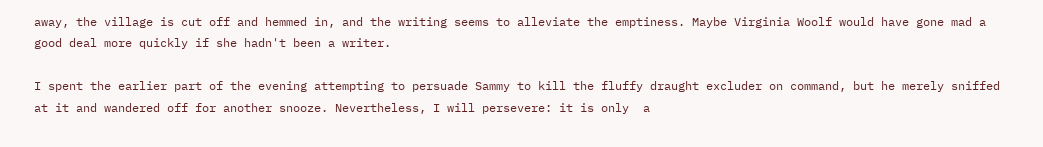away, the village is cut off and hemmed in, and the writing seems to alleviate the emptiness. Maybe Virginia Woolf would have gone mad a good deal more quickly if she hadn't been a writer.

I spent the earlier part of the evening attempting to persuade Sammy to kill the fluffy draught excluder on command, but he merely sniffed at it and wandered off for another snooze. Nevertheless, I will persevere: it is only  a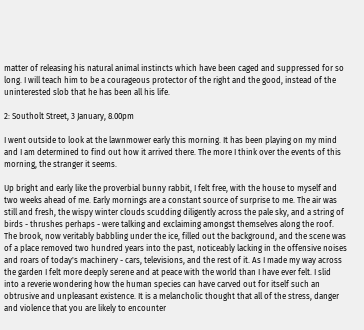matter of releasing his natural animal instincts which have been caged and suppressed for so long. I will teach him to be a courageous protector of the right and the good, instead of the uninterested slob that he has been all his life.

2: Southolt Street, 3 January, 8.00pm

I went outside to look at the lawnmower early this morning. It has been playing on my mind and I am determined to find out how it arrived there. The more I think over the events of this morning, the stranger it seems.

Up bright and early like the proverbial bunny rabbit, I felt free, with the house to myself and two weeks ahead of me. Early mornings are a constant source of surprise to me. The air was still and fresh, the wispy winter clouds scudding diligently across the pale sky, and a string of birds - thrushes perhaps - were talking and exclaiming amongst themselves along the roof. The brook, now veritably babbling under the ice, filled out the background, and the scene was of a place removed two hundred years into the past, noticeably lacking in the offensive noises and roars of today's machinery - cars, televisions, and the rest of it. As I made my way across the garden I felt more deeply serene and at peace with the world than I have ever felt. I slid into a reverie wondering how the human species can have carved out for itself such an obtrusive and unpleasant existence. It is a melancholic thought that all of the stress, danger and violence that you are likely to encounter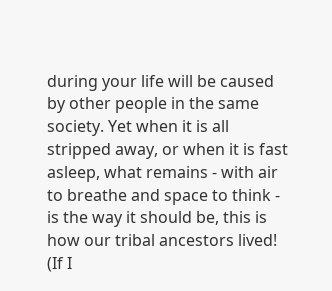during your life will be caused by other people in the same society. Yet when it is all stripped away, or when it is fast asleep, what remains - with air to breathe and space to think - is the way it should be, this is how our tribal ancestors lived! (If I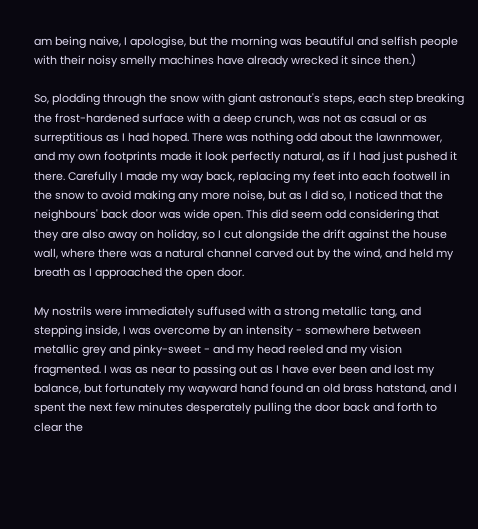am being naive, I apologise, but the morning was beautiful and selfish people with their noisy smelly machines have already wrecked it since then.)

So, plodding through the snow with giant astronaut's steps, each step breaking the frost-hardened surface with a deep crunch, was not as casual or as surreptitious as I had hoped. There was nothing odd about the lawnmower, and my own footprints made it look perfectly natural, as if I had just pushed it there. Carefully I made my way back, replacing my feet into each footwell in the snow to avoid making any more noise, but as I did so, I noticed that the neighbours' back door was wide open. This did seem odd considering that they are also away on holiday, so I cut alongside the drift against the house wall, where there was a natural channel carved out by the wind, and held my breath as I approached the open door.

My nostrils were immediately suffused with a strong metallic tang, and stepping inside, I was overcome by an intensity - somewhere between metallic grey and pinky-sweet - and my head reeled and my vision fragmented. I was as near to passing out as I have ever been and lost my balance, but fortunately my wayward hand found an old brass hatstand, and I spent the next few minutes desperately pulling the door back and forth to clear the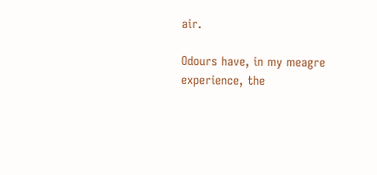air.

Odours have, in my meagre experience, the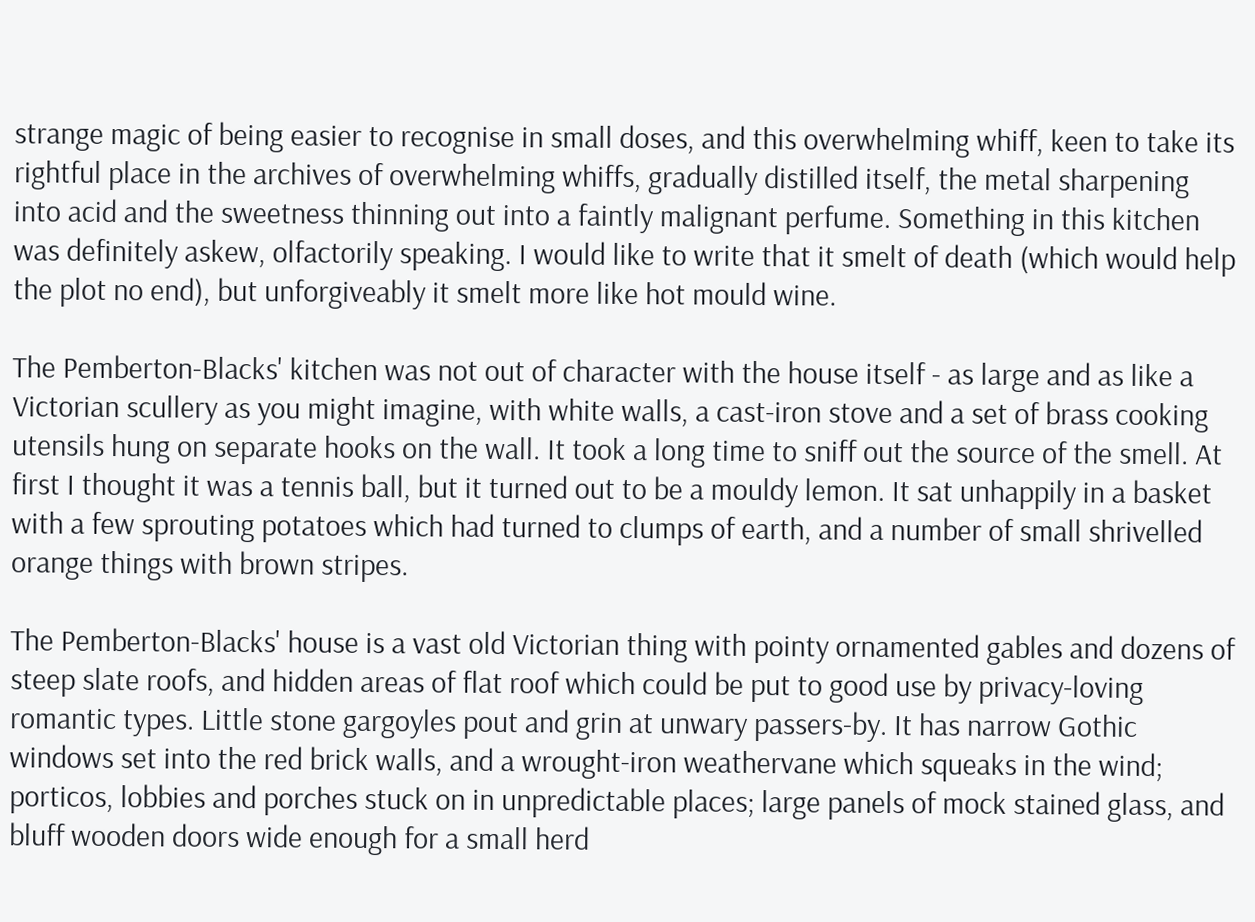strange magic of being easier to recognise in small doses, and this overwhelming whiff, keen to take its rightful place in the archives of overwhelming whiffs, gradually distilled itself, the metal sharpening into acid and the sweetness thinning out into a faintly malignant perfume. Something in this kitchen was definitely askew, olfactorily speaking. I would like to write that it smelt of death (which would help the plot no end), but unforgiveably it smelt more like hot mould wine.

The Pemberton-Blacks' kitchen was not out of character with the house itself - as large and as like a Victorian scullery as you might imagine, with white walls, a cast-iron stove and a set of brass cooking utensils hung on separate hooks on the wall. It took a long time to sniff out the source of the smell. At first I thought it was a tennis ball, but it turned out to be a mouldy lemon. It sat unhappily in a basket with a few sprouting potatoes which had turned to clumps of earth, and a number of small shrivelled orange things with brown stripes.

The Pemberton-Blacks' house is a vast old Victorian thing with pointy ornamented gables and dozens of steep slate roofs, and hidden areas of flat roof which could be put to good use by privacy-loving romantic types. Little stone gargoyles pout and grin at unwary passers-by. It has narrow Gothic windows set into the red brick walls, and a wrought-iron weathervane which squeaks in the wind; porticos, lobbies and porches stuck on in unpredictable places; large panels of mock stained glass, and bluff wooden doors wide enough for a small herd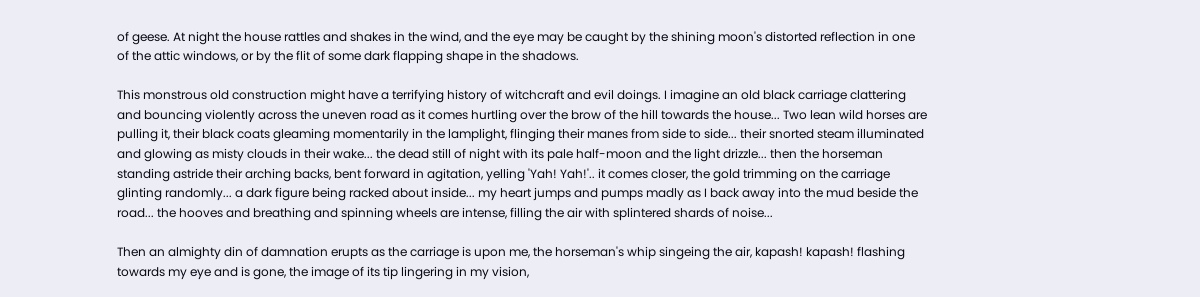of geese. At night the house rattles and shakes in the wind, and the eye may be caught by the shining moon's distorted reflection in one of the attic windows, or by the flit of some dark flapping shape in the shadows.

This monstrous old construction might have a terrifying history of witchcraft and evil doings. I imagine an old black carriage clattering and bouncing violently across the uneven road as it comes hurtling over the brow of the hill towards the house... Two lean wild horses are pulling it, their black coats gleaming momentarily in the lamplight, flinging their manes from side to side... their snorted steam illuminated and glowing as misty clouds in their wake... the dead still of night with its pale half-moon and the light drizzle... then the horseman standing astride their arching backs, bent forward in agitation, yelling 'Yah! Yah!'.. it comes closer, the gold trimming on the carriage glinting randomly... a dark figure being racked about inside... my heart jumps and pumps madly as I back away into the mud beside the road... the hooves and breathing and spinning wheels are intense, filling the air with splintered shards of noise...

Then an almighty din of damnation erupts as the carriage is upon me, the horseman's whip singeing the air, kapash! kapash! flashing towards my eye and is gone, the image of its tip lingering in my vision,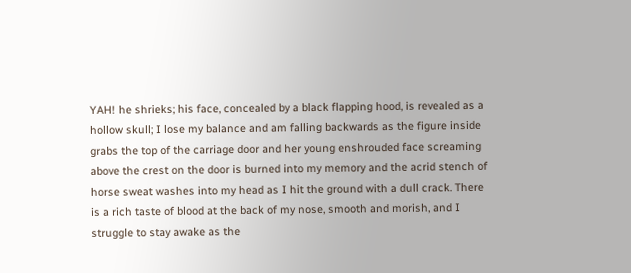YAH! he shrieks; his face, concealed by a black flapping hood, is revealed as a hollow skull; I lose my balance and am falling backwards as the figure inside grabs the top of the carriage door and her young enshrouded face screaming above the crest on the door is burned into my memory and the acrid stench of horse sweat washes into my head as I hit the ground with a dull crack. There is a rich taste of blood at the back of my nose, smooth and morish, and I struggle to stay awake as the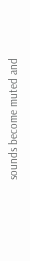sounds become muted and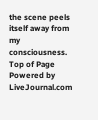the scene peels itself away from my consciousness.
Top of Page Powered by LiveJournal.com